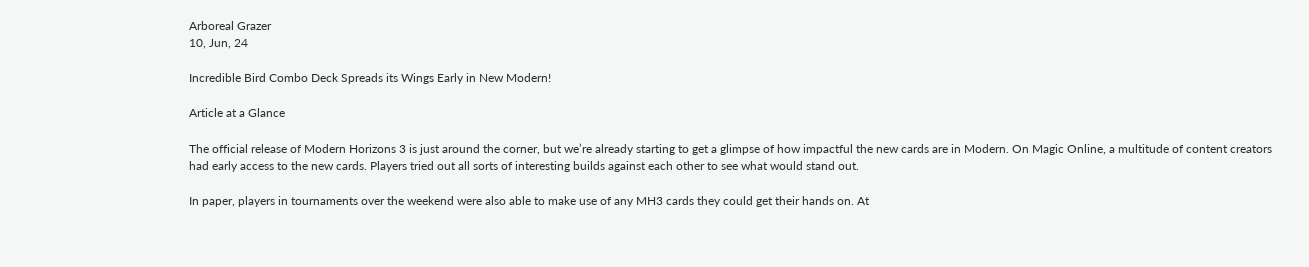Arboreal Grazer
10, Jun, 24

Incredible Bird Combo Deck Spreads its Wings Early in New Modern!

Article at a Glance

The official release of Modern Horizons 3 is just around the corner, but we’re already starting to get a glimpse of how impactful the new cards are in Modern. On Magic Online, a multitude of content creators had early access to the new cards. Players tried out all sorts of interesting builds against each other to see what would stand out.

In paper, players in tournaments over the weekend were also able to make use of any MH3 cards they could get their hands on. At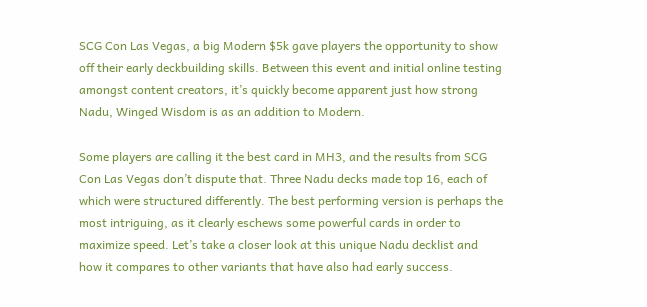SCG Con Las Vegas, a big Modern $5k gave players the opportunity to show off their early deckbuilding skills. Between this event and initial online testing amongst content creators, it’s quickly become apparent just how strong Nadu, Winged Wisdom is as an addition to Modern.

Some players are calling it the best card in MH3, and the results from SCG Con Las Vegas don’t dispute that. Three Nadu decks made top 16, each of which were structured differently. The best performing version is perhaps the most intriguing, as it clearly eschews some powerful cards in order to maximize speed. Let’s take a closer look at this unique Nadu decklist and how it compares to other variants that have also had early success.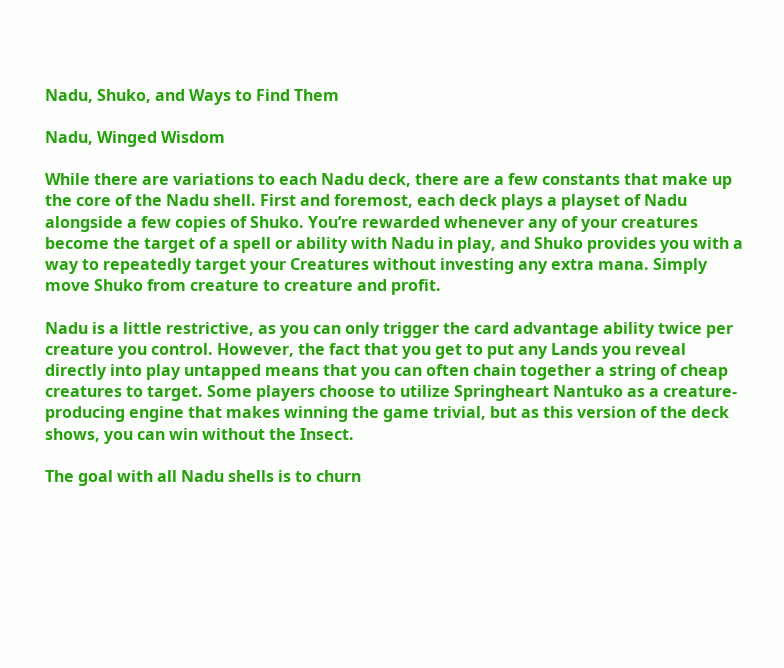Nadu, Shuko, and Ways to Find Them

Nadu, Winged Wisdom

While there are variations to each Nadu deck, there are a few constants that make up the core of the Nadu shell. First and foremost, each deck plays a playset of Nadu alongside a few copies of Shuko. You’re rewarded whenever any of your creatures become the target of a spell or ability with Nadu in play, and Shuko provides you with a way to repeatedly target your Creatures without investing any extra mana. Simply move Shuko from creature to creature and profit.

Nadu is a little restrictive, as you can only trigger the card advantage ability twice per creature you control. However, the fact that you get to put any Lands you reveal directly into play untapped means that you can often chain together a string of cheap creatures to target. Some players choose to utilize Springheart Nantuko as a creature-producing engine that makes winning the game trivial, but as this version of the deck shows, you can win without the Insect.

The goal with all Nadu shells is to churn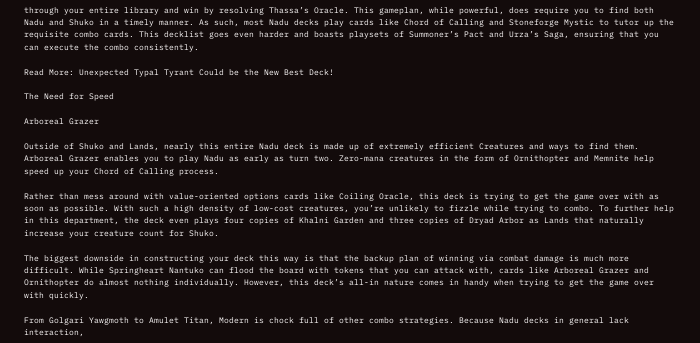through your entire library and win by resolving Thassa’s Oracle. This gameplan, while powerful, does require you to find both Nadu and Shuko in a timely manner. As such, most Nadu decks play cards like Chord of Calling and Stoneforge Mystic to tutor up the requisite combo cards. This decklist goes even harder and boasts playsets of Summoner’s Pact and Urza’s Saga, ensuring that you can execute the combo consistently.

Read More: Unexpected Typal Tyrant Could be the New Best Deck!

The Need for Speed

Arboreal Grazer

Outside of Shuko and Lands, nearly this entire Nadu deck is made up of extremely efficient Creatures and ways to find them. Arboreal Grazer enables you to play Nadu as early as turn two. Zero-mana creatures in the form of Ornithopter and Memnite help speed up your Chord of Calling process.

Rather than mess around with value-oriented options cards like Coiling Oracle, this deck is trying to get the game over with as soon as possible. With such a high density of low-cost creatures, you’re unlikely to fizzle while trying to combo. To further help in this department, the deck even plays four copies of Khalni Garden and three copies of Dryad Arbor as Lands that naturally increase your creature count for Shuko.

The biggest downside in constructing your deck this way is that the backup plan of winning via combat damage is much more difficult. While Springheart Nantuko can flood the board with tokens that you can attack with, cards like Arboreal Grazer and Ornithopter do almost nothing individually. However, this deck’s all-in nature comes in handy when trying to get the game over with quickly.

From Golgari Yawgmoth to Amulet Titan, Modern is chock full of other combo strategies. Because Nadu decks in general lack interaction,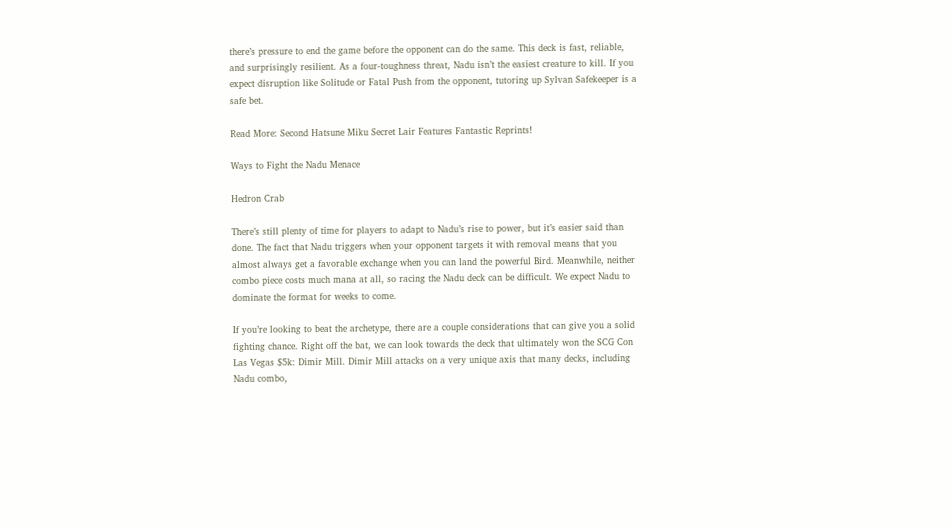there’s pressure to end the game before the opponent can do the same. This deck is fast, reliable, and surprisingly resilient. As a four-toughness threat, Nadu isn’t the easiest creature to kill. If you expect disruption like Solitude or Fatal Push from the opponent, tutoring up Sylvan Safekeeper is a safe bet.

Read More: Second Hatsune Miku Secret Lair Features Fantastic Reprints!

Ways to Fight the Nadu Menace

Hedron Crab

There’s still plenty of time for players to adapt to Nadu’s rise to power, but it’s easier said than done. The fact that Nadu triggers when your opponent targets it with removal means that you almost always get a favorable exchange when you can land the powerful Bird. Meanwhile, neither combo piece costs much mana at all, so racing the Nadu deck can be difficult. We expect Nadu to dominate the format for weeks to come.

If you’re looking to beat the archetype, there are a couple considerations that can give you a solid fighting chance. Right off the bat, we can look towards the deck that ultimately won the SCG Con Las Vegas $5k: Dimir Mill. Dimir Mill attacks on a very unique axis that many decks, including Nadu combo,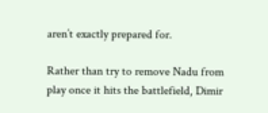aren’t exactly prepared for.

Rather than try to remove Nadu from play once it hits the battlefield, Dimir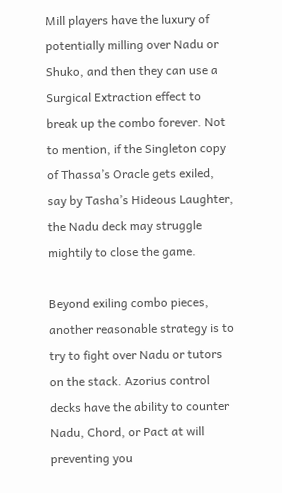Mill players have the luxury of potentially milling over Nadu or Shuko, and then they can use a Surgical Extraction effect to break up the combo forever. Not to mention, if the Singleton copy of Thassa’s Oracle gets exiled, say by Tasha’s Hideous Laughter, the Nadu deck may struggle mightily to close the game.

Beyond exiling combo pieces, another reasonable strategy is to try to fight over Nadu or tutors on the stack. Azorius control decks have the ability to counter Nadu, Chord, or Pact at will preventing you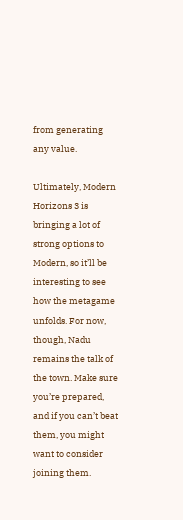from generating any value.

Ultimately, Modern Horizons 3 is bringing a lot of strong options to Modern, so it’ll be interesting to see how the metagame unfolds. For now, though, Nadu remains the talk of the town. Make sure you’re prepared, and if you can’t beat them, you might want to consider joining them.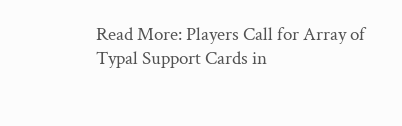Read More: Players Call for Array of Typal Support Cards in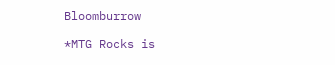Bloomburrow

*MTG Rocks is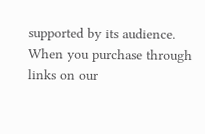supported by its audience. When you purchase through links on our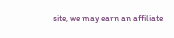site, we may earn an affiliate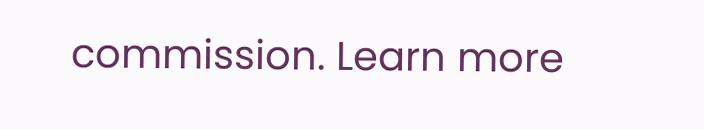commission. Learn more